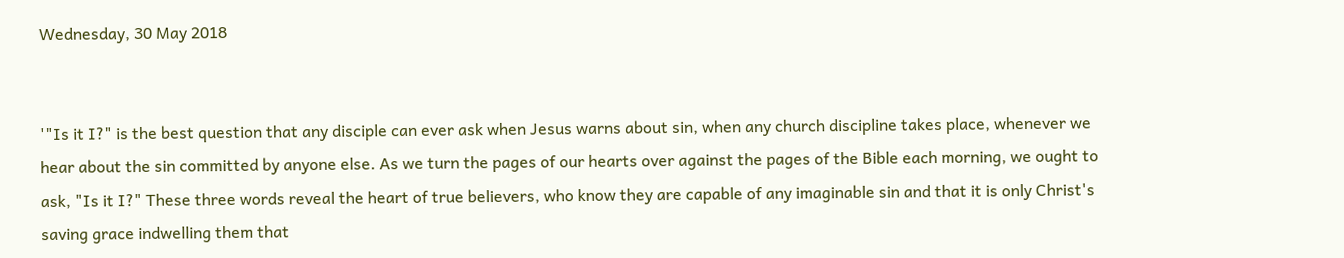Wednesday, 30 May 2018


'"Is it I?" is the best question that any disciple can ever ask when Jesus warns about sin, when any church discipline takes place, whenever we hear about the sin committed by anyone else. As we turn the pages of our hearts over against the pages of the Bible each morning, we ought to ask, "Is it I?" These three words reveal the heart of true believers, who know they are capable of any imaginable sin and that it is only Christ's saving grace indwelling them that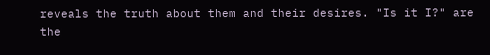reveals the truth about them and their desires. "Is it I?" are the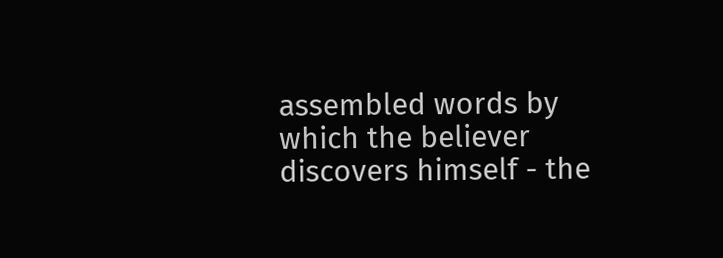assembled words by which the believer discovers himself - the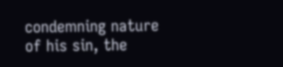condemning nature of his sin, the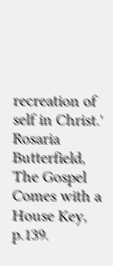recreation of self in Christ.'
Rosaria Butterfield, The Gospel Comes with a House Key, p.139.